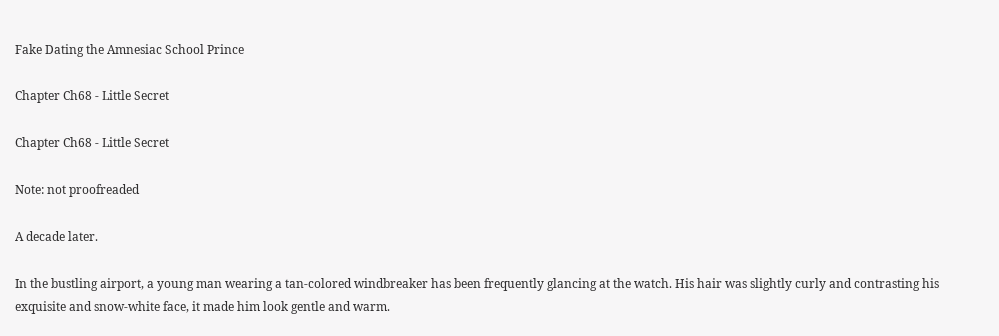Fake Dating the Amnesiac School Prince

Chapter Ch68 - Little Secret

Chapter Ch68 - Little Secret

Note: not proofreaded

A decade later.

In the bustling airport, a young man wearing a tan-colored windbreaker has been frequently glancing at the watch. His hair was slightly curly and contrasting his exquisite and snow-white face, it made him look gentle and warm.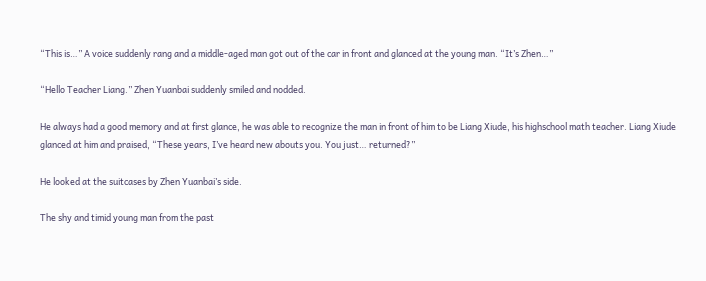“This is…” A voice suddenly rang and a middle-aged man got out of the car in front and glanced at the young man. “It’s Zhen…”

“Hello Teacher Liang.” Zhen Yuanbai suddenly smiled and nodded.

He always had a good memory and at first glance, he was able to recognize the man in front of him to be Liang Xiude, his highschool math teacher. Liang Xiude glanced at him and praised, “These years, I’ve heard new abouts you. You just… returned?”

He looked at the suitcases by Zhen Yuanbai’s side.

The shy and timid young man from the past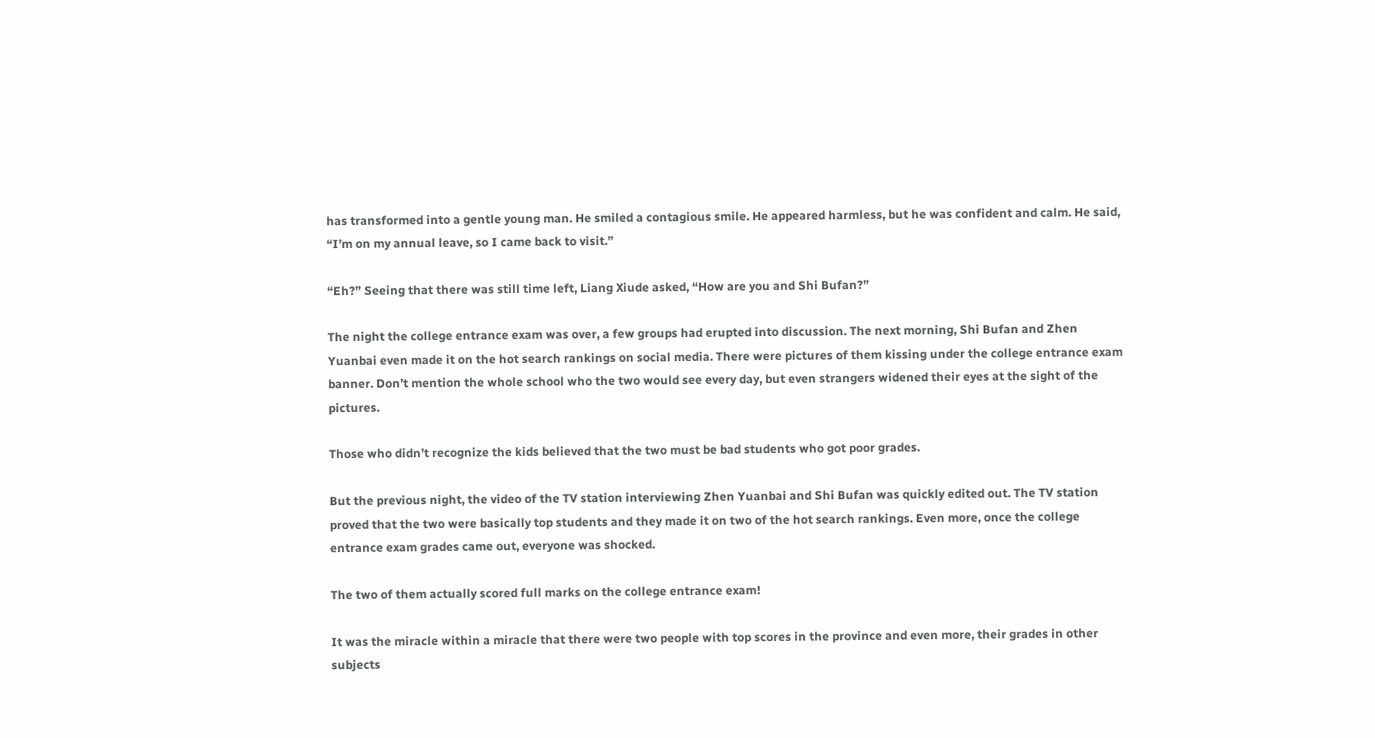has transformed into a gentle young man. He smiled a contagious smile. He appeared harmless, but he was confident and calm. He said, “I’m on my annual leave, so I came back to visit.”

“Eh?” Seeing that there was still time left, Liang Xiude asked, “How are you and Shi Bufan?”

The night the college entrance exam was over, a few groups had erupted into discussion. The next morning, Shi Bufan and Zhen Yuanbai even made it on the hot search rankings on social media. There were pictures of them kissing under the college entrance exam banner. Don’t mention the whole school who the two would see every day, but even strangers widened their eyes at the sight of the pictures.

Those who didn’t recognize the kids believed that the two must be bad students who got poor grades.

But the previous night, the video of the TV station interviewing Zhen Yuanbai and Shi Bufan was quickly edited out. The TV station proved that the two were basically top students and they made it on two of the hot search rankings. Even more, once the college entrance exam grades came out, everyone was shocked.

The two of them actually scored full marks on the college entrance exam!

It was the miracle within a miracle that there were two people with top scores in the province and even more, their grades in other subjects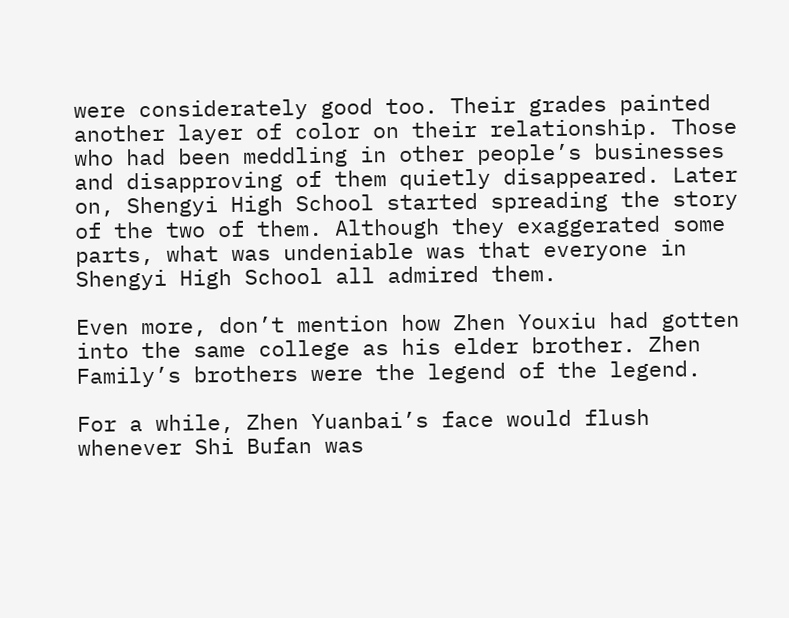were considerately good too. Their grades painted another layer of color on their relationship. Those who had been meddling in other people’s businesses and disapproving of them quietly disappeared. Later on, Shengyi High School started spreading the story of the two of them. Although they exaggerated some parts, what was undeniable was that everyone in Shengyi High School all admired them.

Even more, don’t mention how Zhen Youxiu had gotten into the same college as his elder brother. Zhen Family’s brothers were the legend of the legend.

For a while, Zhen Yuanbai’s face would flush whenever Shi Bufan was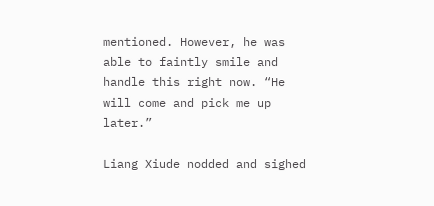mentioned. However, he was able to faintly smile and handle this right now. “He will come and pick me up later.”

Liang Xiude nodded and sighed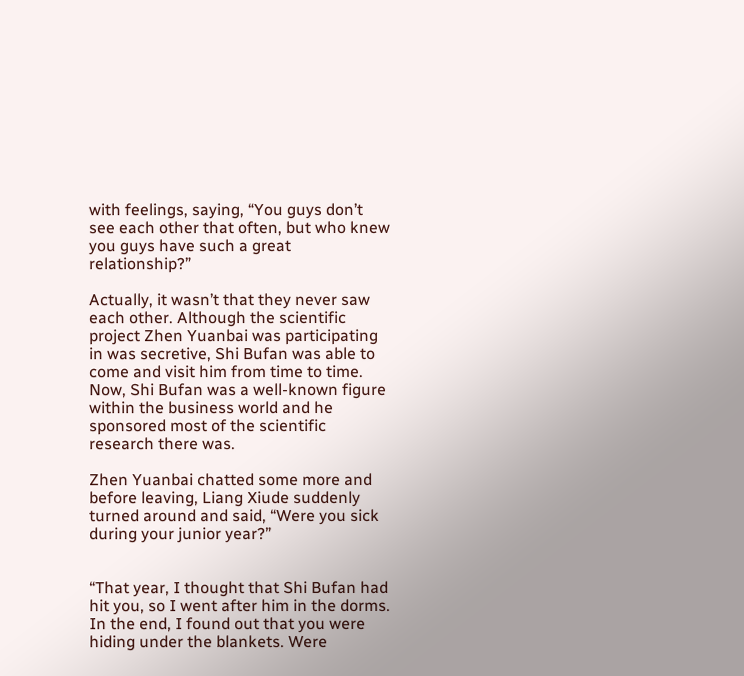with feelings, saying, “You guys don’t see each other that often, but who knew you guys have such a great relationship?”

Actually, it wasn’t that they never saw each other. Although the scientific project Zhen Yuanbai was participating in was secretive, Shi Bufan was able to come and visit him from time to time. Now, Shi Bufan was a well-known figure within the business world and he sponsored most of the scientific research there was.

Zhen Yuanbai chatted some more and before leaving, Liang Xiude suddenly turned around and said, “Were you sick during your junior year?”


“That year, I thought that Shi Bufan had hit you, so I went after him in the dorms. In the end, I found out that you were hiding under the blankets. Were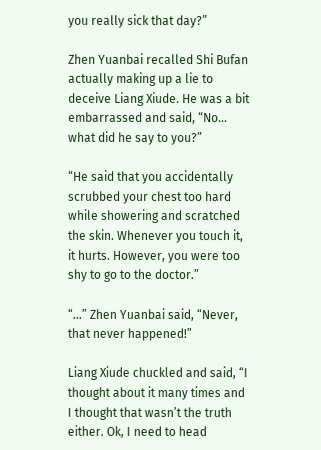you really sick that day?”

Zhen Yuanbai recalled Shi Bufan actually making up a lie to deceive Liang Xiude. He was a bit embarrassed and said, “No… what did he say to you?”

“He said that you accidentally scrubbed your chest too hard while showering and scratched the skin. Whenever you touch it, it hurts. However, you were too shy to go to the doctor.”

“…” Zhen Yuanbai said, “Never, that never happened!”

Liang Xiude chuckled and said, “I thought about it many times and I thought that wasn’t the truth either. Ok, I need to head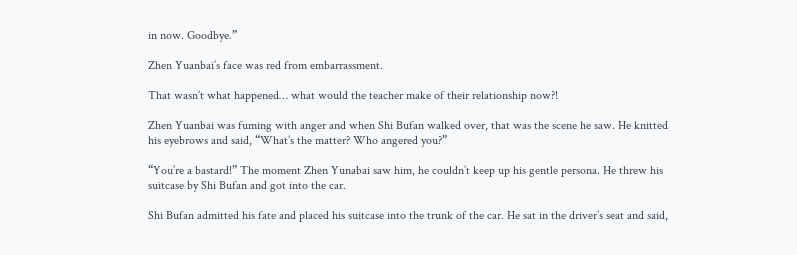in now. Goodbye.”

Zhen Yuanbai’s face was red from embarrassment.

That wasn’t what happened… what would the teacher make of their relationship now?!

Zhen Yuanbai was fuming with anger and when Shi Bufan walked over, that was the scene he saw. He knitted his eyebrows and said, “What’s the matter? Who angered you?”

“You’re a bastard!” The moment Zhen Yunabai saw him, he couldn’t keep up his gentle persona. He threw his suitcase by Shi Bufan and got into the car.

Shi Bufan admitted his fate and placed his suitcase into the trunk of the car. He sat in the driver’s seat and said,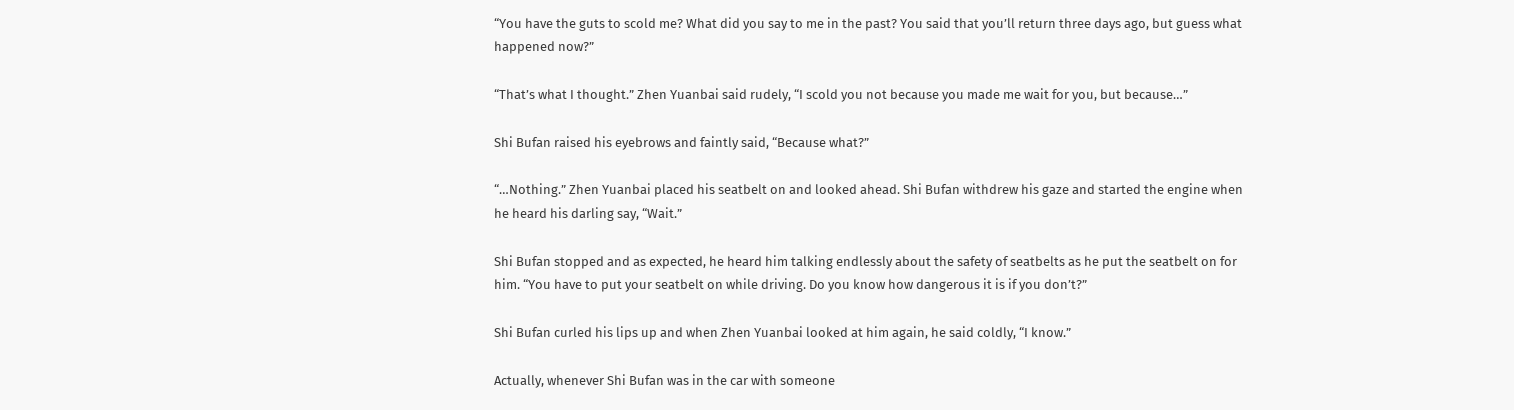“You have the guts to scold me? What did you say to me in the past? You said that you’ll return three days ago, but guess what happened now?”

“That’s what I thought.” Zhen Yuanbai said rudely, “I scold you not because you made me wait for you, but because…”

Shi Bufan raised his eyebrows and faintly said, “Because what?”

“…Nothing.” Zhen Yuanbai placed his seatbelt on and looked ahead. Shi Bufan withdrew his gaze and started the engine when he heard his darling say, “Wait.”

Shi Bufan stopped and as expected, he heard him talking endlessly about the safety of seatbelts as he put the seatbelt on for him. “You have to put your seatbelt on while driving. Do you know how dangerous it is if you don’t?”

Shi Bufan curled his lips up and when Zhen Yuanbai looked at him again, he said coldly, “I know.”

Actually, whenever Shi Bufan was in the car with someone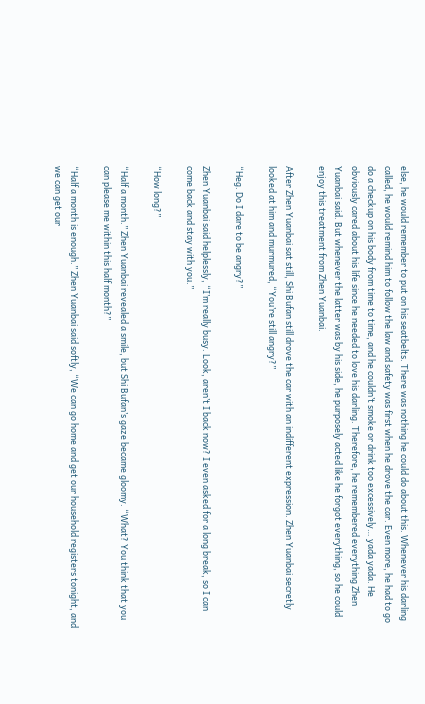else, he would remember to put on his seatbelts. There was nothing he could do about this. Whenever his darling called, he would remind him to follow the law and safety was first when he drove the car. Even more, he had to go do a checkup on his body from time to time, and he couldn’t smoke or drink too excessively… yada yada. He obviously cared about his life since he needed to love his darling. Therefore, he remembered everything Zhen Yuanbai said. But whenever the latter was by his side, he purposely acted like he forgot everything, so he could enjoy this treatment from Zhen Yuanbai.

After Zhen Yuanbai sat still, Shi Bufan still drove the car with an indifferent expression. Zhen Yuanbai secretly looked at him and murmured, “You’re still angry?”

“Heg. Do I dare to be angry?”

Zhen Yuanbai said helplessly, “I’m really busy. Look, aren’t I back now? I even asked for a long break, so I can come back and stay with you.”

“How long?”

“Half a month.” Zhen Yuanbai revealed a smile, but Shi Bufan’s gaze became gloomy. “What? You think that you can please me within this half month?”

“Half a month is enough.” Zhen Yuanbai said softly, “We can go home and get our household registers tonight, and we can get our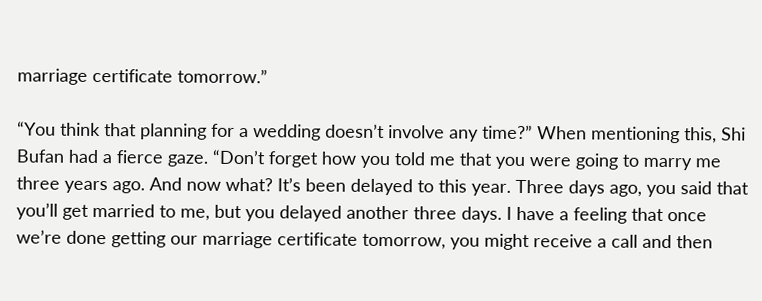marriage certificate tomorrow.”

“You think that planning for a wedding doesn’t involve any time?” When mentioning this, Shi Bufan had a fierce gaze. “Don’t forget how you told me that you were going to marry me three years ago. And now what? It’s been delayed to this year. Three days ago, you said that you’ll get married to me, but you delayed another three days. I have a feeling that once we’re done getting our marriage certificate tomorrow, you might receive a call and then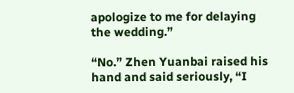apologize to me for delaying the wedding.”

“No.” Zhen Yuanbai raised his hand and said seriously, “I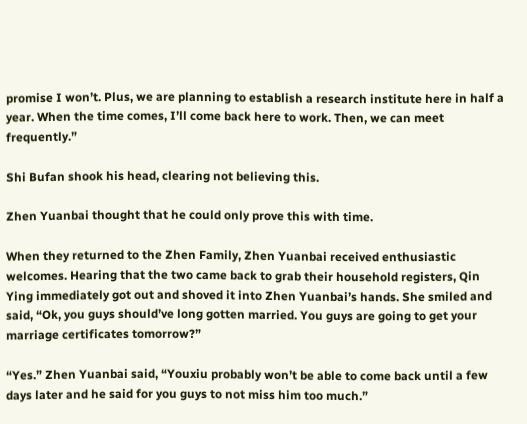promise I won’t. Plus, we are planning to establish a research institute here in half a year. When the time comes, I’ll come back here to work. Then, we can meet frequently.”

Shi Bufan shook his head, clearing not believing this.

Zhen Yuanbai thought that he could only prove this with time.

When they returned to the Zhen Family, Zhen Yuanbai received enthusiastic welcomes. Hearing that the two came back to grab their household registers, Qin Ying immediately got out and shoved it into Zhen Yuanbai’s hands. She smiled and said, “Ok, you guys should’ve long gotten married. You guys are going to get your marriage certificates tomorrow?”

“Yes.” Zhen Yuanbai said, “Youxiu probably won’t be able to come back until a few days later and he said for you guys to not miss him too much.”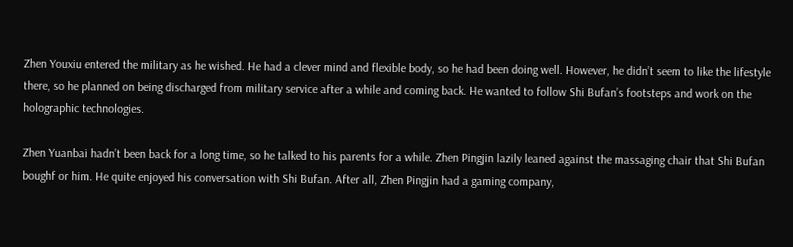Zhen Youxiu entered the military as he wished. He had a clever mind and flexible body, so he had been doing well. However, he didn’t seem to like the lifestyle there, so he planned on being discharged from military service after a while and coming back. He wanted to follow Shi Bufan’s footsteps and work on the holographic technologies.

Zhen Yuanbai hadn’t been back for a long time, so he talked to his parents for a while. Zhen Pingjin lazily leaned against the massaging chair that Shi Bufan boughf or him. He quite enjoyed his conversation with Shi Bufan. After all, Zhen Pingjin had a gaming company,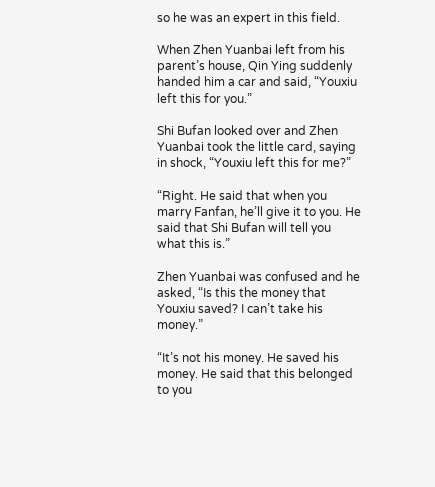so he was an expert in this field.

When Zhen Yuanbai left from his parent’s house, Qin Ying suddenly handed him a car and said, “Youxiu left this for you.”

Shi Bufan looked over and Zhen Yuanbai took the little card, saying in shock, “Youxiu left this for me?”

“Right. He said that when you marry Fanfan, he’ll give it to you. He said that Shi Bufan will tell you what this is.”

Zhen Yuanbai was confused and he asked, “Is this the money that Youxiu saved? I can’t take his money.”

“It’s not his money. He saved his money. He said that this belonged to you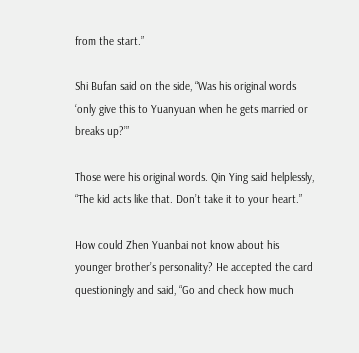from the start.”

Shi Bufan said on the side, “Was his original words ‘only give this to Yuanyuan when he gets married or breaks up?’”

Those were his original words. Qin Ying said helplessly, “The kid acts like that. Don’t take it to your heart.”

How could Zhen Yuanbai not know about his younger brother’s personality? He accepted the card questioningly and said, “Go and check how much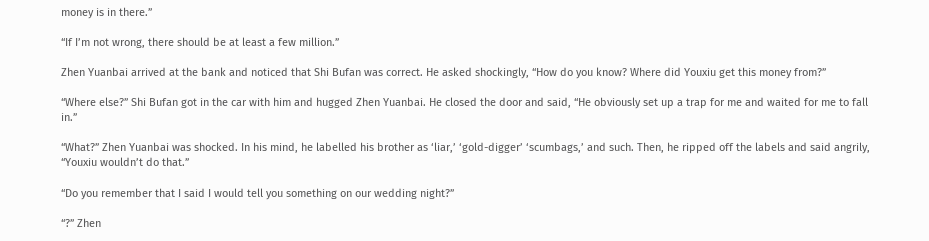money is in there.”

“If I’m not wrong, there should be at least a few million.”

Zhen Yuanbai arrived at the bank and noticed that Shi Bufan was correct. He asked shockingly, “How do you know? Where did Youxiu get this money from?”

“Where else?” Shi Bufan got in the car with him and hugged Zhen Yuanbai. He closed the door and said, “He obviously set up a trap for me and waited for me to fall in.”

“What?” Zhen Yuanbai was shocked. In his mind, he labelled his brother as ‘liar,’ ‘gold-digger’ ‘scumbags,’ and such. Then, he ripped off the labels and said angrily, “Youxiu wouldn’t do that.”

“Do you remember that I said I would tell you something on our wedding night?”

“?” Zhen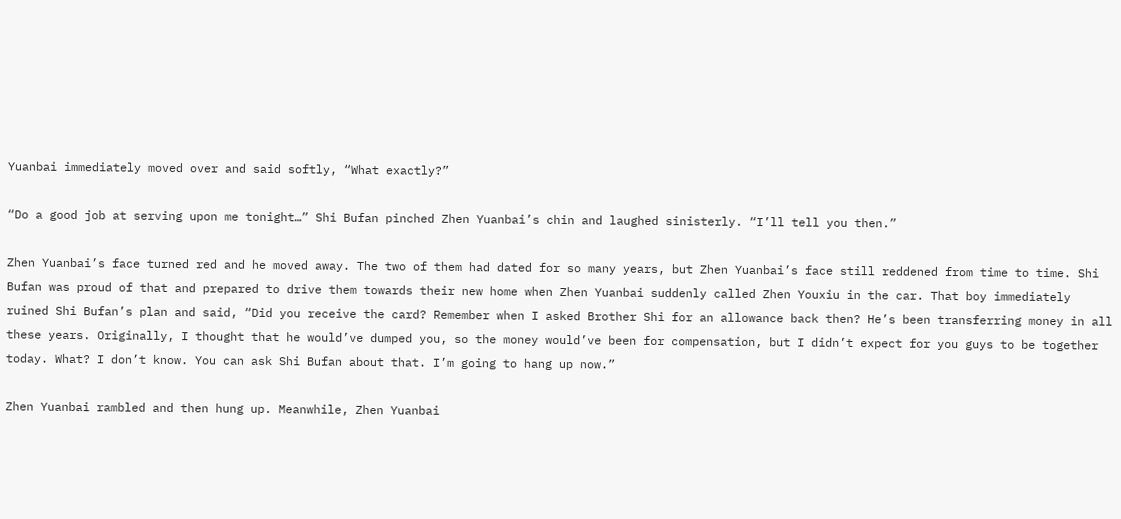Yuanbai immediately moved over and said softly, “What exactly?”

“Do a good job at serving upon me tonight…” Shi Bufan pinched Zhen Yuanbai’s chin and laughed sinisterly. “I’ll tell you then.”

Zhen Yuanbai’s face turned red and he moved away. The two of them had dated for so many years, but Zhen Yuanbai’s face still reddened from time to time. Shi Bufan was proud of that and prepared to drive them towards their new home when Zhen Yuanbai suddenly called Zhen Youxiu in the car. That boy immediately ruined Shi Bufan’s plan and said, “Did you receive the card? Remember when I asked Brother Shi for an allowance back then? He’s been transferring money in all these years. Originally, I thought that he would’ve dumped you, so the money would’ve been for compensation, but I didn’t expect for you guys to be together today. What? I don’t know. You can ask Shi Bufan about that. I’m going to hang up now.”

Zhen Yuanbai rambled and then hung up. Meanwhile, Zhen Yuanbai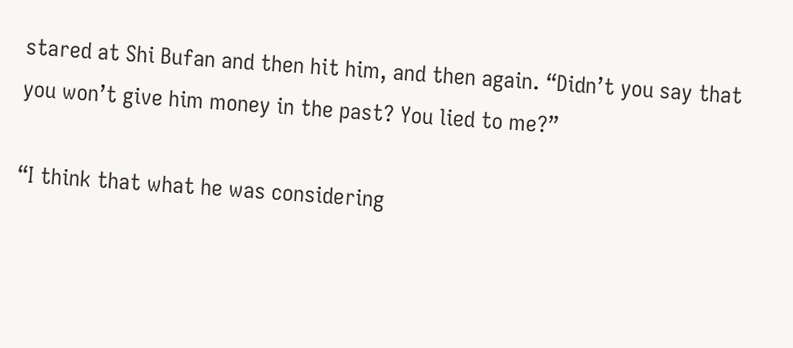stared at Shi Bufan and then hit him, and then again. “Didn’t you say that you won’t give him money in the past? You lied to me?”

“I think that what he was considering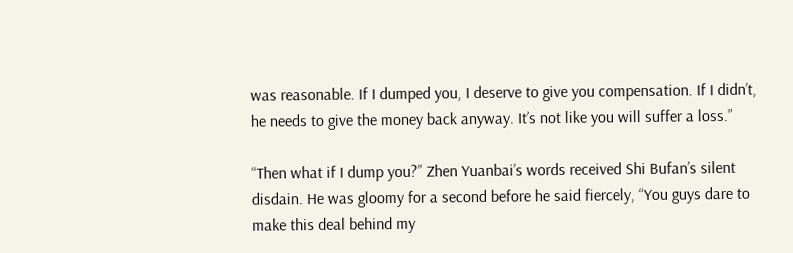was reasonable. If I dumped you, I deserve to give you compensation. If I didn’t, he needs to give the money back anyway. It’s not like you will suffer a loss.”

“Then what if I dump you?” Zhen Yuanbai’s words received Shi Bufan’s silent disdain. He was gloomy for a second before he said fiercely, “You guys dare to make this deal behind my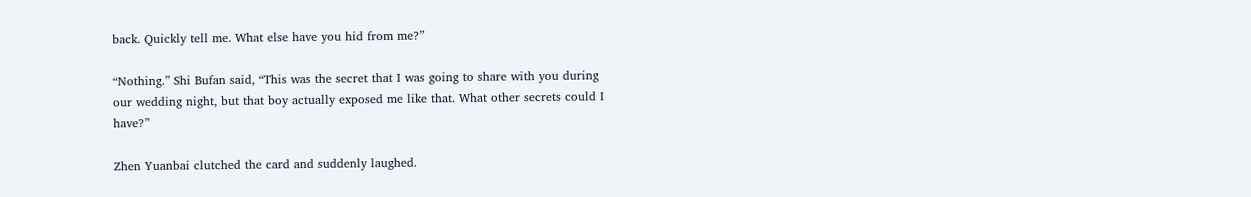back. Quickly tell me. What else have you hid from me?”

“Nothing.” Shi Bufan said, “This was the secret that I was going to share with you during our wedding night, but that boy actually exposed me like that. What other secrets could I have?”

Zhen Yuanbai clutched the card and suddenly laughed.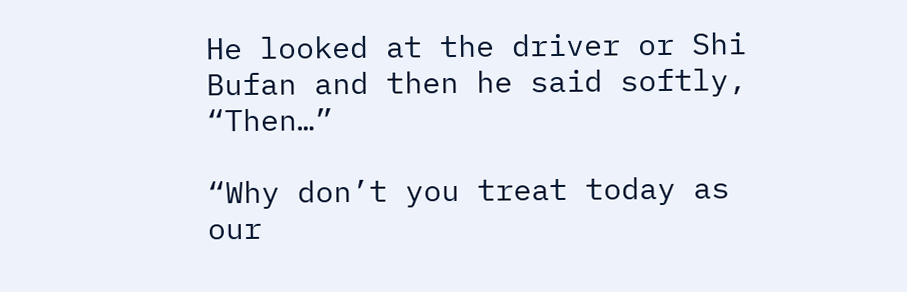He looked at the driver or Shi Bufan and then he said softly, “Then…”

“Why don’t you treat today as our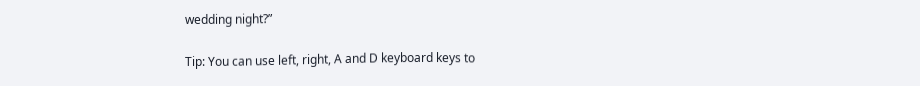wedding night?”

Tip: You can use left, right, A and D keyboard keys to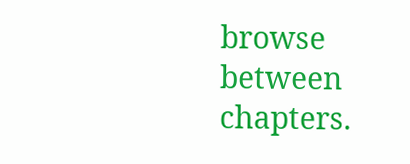browse between chapters.